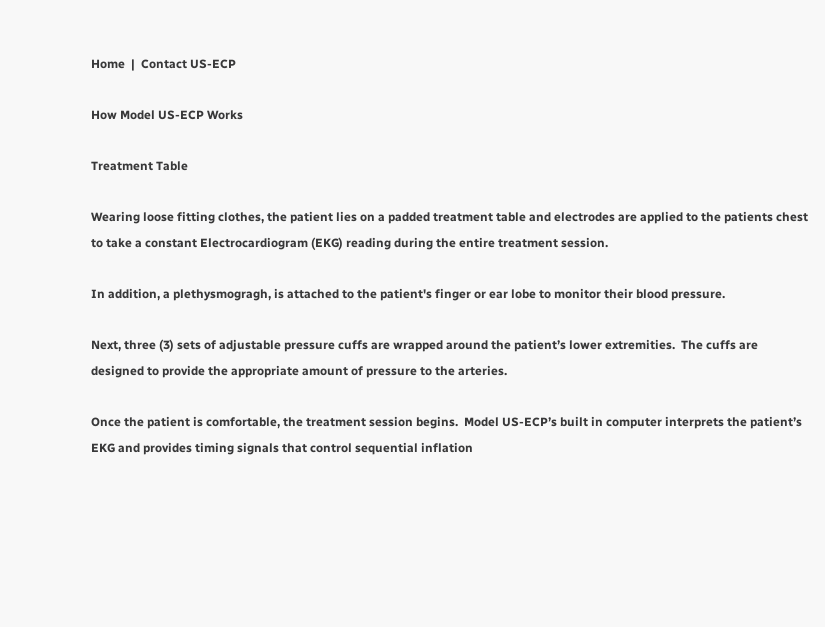Home  |  Contact US-ECP

How Model US-ECP Works

Treatment Table

Wearing loose fitting clothes, the patient lies on a padded treatment table and electrodes are applied to the patients chest to take a constant Electrocardiogram (EKG) reading during the entire treatment session.

In addition, a plethysmogragh, is attached to the patient's finger or ear lobe to monitor their blood pressure.

Next, three (3) sets of adjustable pressure cuffs are wrapped around the patient’s lower extremities.  The cuffs are designed to provide the appropriate amount of pressure to the arteries.

Once the patient is comfortable, the treatment session begins.  Model US-ECP’s built in computer interprets the patient’s EKG and provides timing signals that control sequential inflation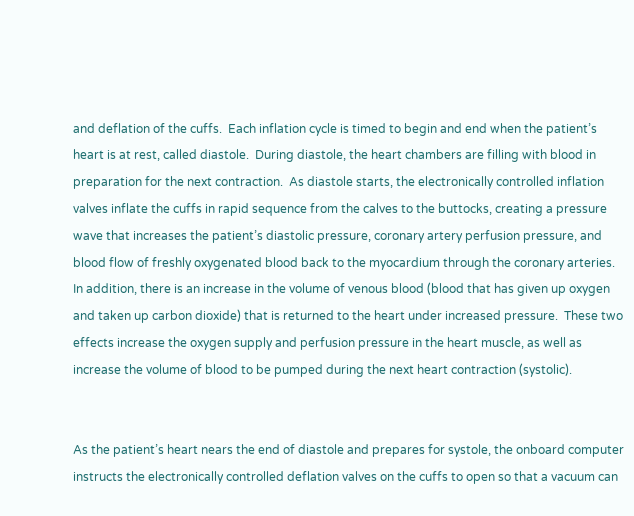and deflation of the cuffs.  Each inflation cycle is timed to begin and end when the patient’s heart is at rest, called diastole.  During diastole, the heart chambers are filling with blood in preparation for the next contraction.  As diastole starts, the electronically controlled inflation valves inflate the cuffs in rapid sequence from the calves to the buttocks, creating a pressure wave that increases the patient’s diastolic pressure, coronary artery perfusion pressure, and blood flow of freshly oxygenated blood back to the myocardium through the coronary arteries.  In addition, there is an increase in the volume of venous blood (blood that has given up oxygen and taken up carbon dioxide) that is returned to the heart under increased pressure.  These two effects increase the oxygen supply and perfusion pressure in the heart muscle, as well as increase the volume of blood to be pumped during the next heart contraction (systolic).


As the patient’s heart nears the end of diastole and prepares for systole, the onboard computer instructs the electronically controlled deflation valves on the cuffs to open so that a vacuum can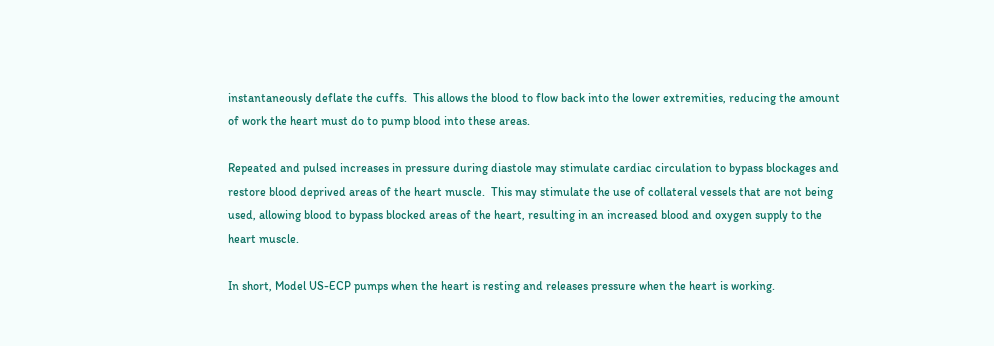instantaneously deflate the cuffs.  This allows the blood to flow back into the lower extremities, reducing the amount of work the heart must do to pump blood into these areas.

Repeated and pulsed increases in pressure during diastole may stimulate cardiac circulation to bypass blockages and restore blood deprived areas of the heart muscle.  This may stimulate the use of collateral vessels that are not being used, allowing blood to bypass blocked areas of the heart, resulting in an increased blood and oxygen supply to the heart muscle.

In short, Model US-ECP pumps when the heart is resting and releases pressure when the heart is working.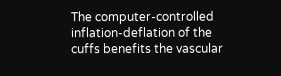The computer-controlled inflation-deflation of the cuffs benefits the vascular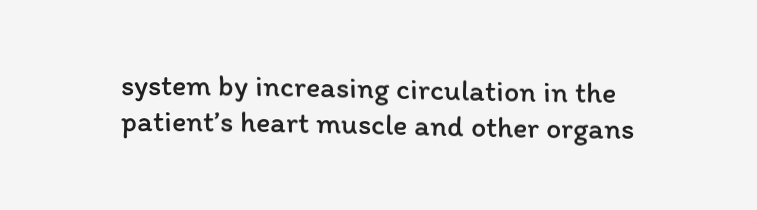system by increasing circulation in the patient’s heart muscle and other organs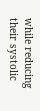while reducing their systolic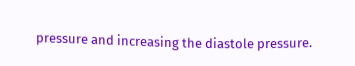pressure and increasing the diastole pressure.